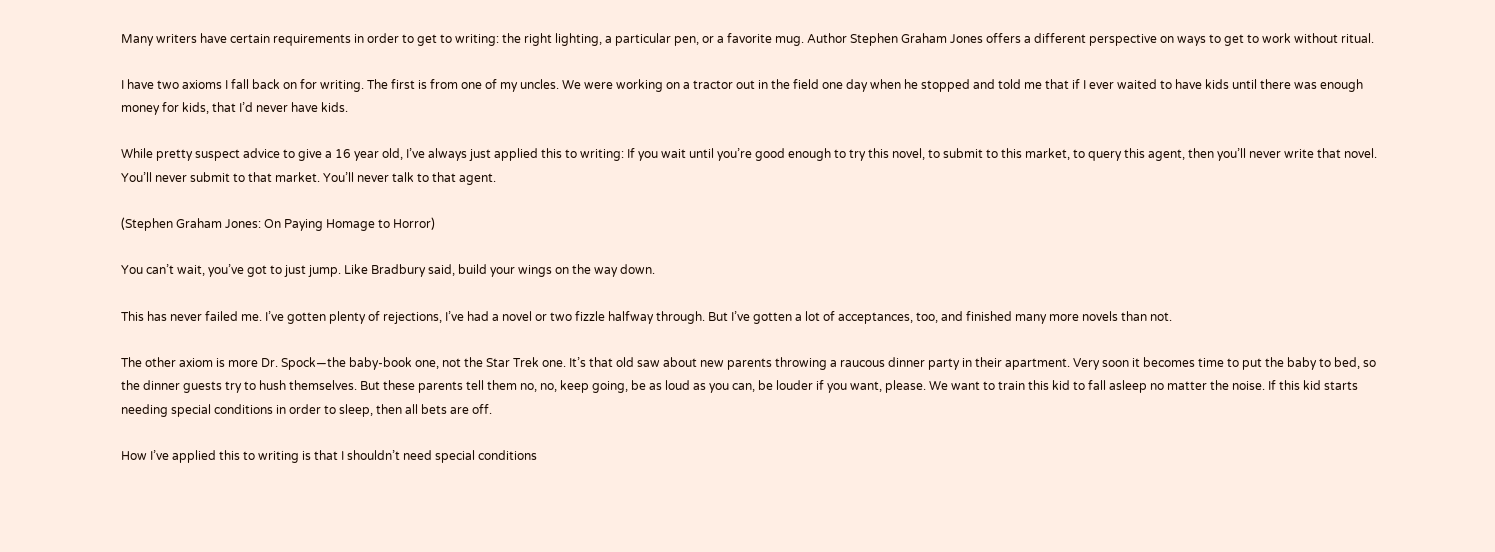Many writers have certain requirements in order to get to writing: the right lighting, a particular pen, or a favorite mug. Author Stephen Graham Jones offers a different perspective on ways to get to work without ritual.

I have two axioms I fall back on for writing. The first is from one of my uncles. We were working on a tractor out in the field one day when he stopped and told me that if I ever waited to have kids until there was enough money for kids, that I’d never have kids.

While pretty suspect advice to give a 16 year old, I’ve always just applied this to writing: If you wait until you’re good enough to try this novel, to submit to this market, to query this agent, then you’ll never write that novel. You’ll never submit to that market. You’ll never talk to that agent.

(Stephen Graham Jones: On Paying Homage to Horror)

You can’t wait, you’ve got to just jump. Like Bradbury said, build your wings on the way down.

This has never failed me. I’ve gotten plenty of rejections, I’ve had a novel or two fizzle halfway through. But I’ve gotten a lot of acceptances, too, and finished many more novels than not.

The other axiom is more Dr. Spock—the baby-book one, not the Star Trek one. It’s that old saw about new parents throwing a raucous dinner party in their apartment. Very soon it becomes time to put the baby to bed, so the dinner guests try to hush themselves. But these parents tell them no, no, keep going, be as loud as you can, be louder if you want, please. We want to train this kid to fall asleep no matter the noise. If this kid starts needing special conditions in order to sleep, then all bets are off.

How I’ve applied this to writing is that I shouldn’t need special conditions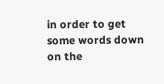in order to get some words down on the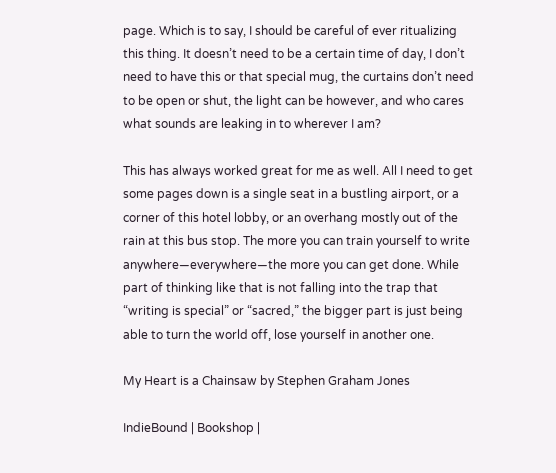page. Which is to say, I should be careful of ever ritualizing this thing. It doesn’t need to be a certain time of day, I don’t need to have this or that special mug, the curtains don’t need to be open or shut, the light can be however, and who cares what sounds are leaking in to wherever I am?

This has always worked great for me as well. All I need to get some pages down is a single seat in a bustling airport, or a corner of this hotel lobby, or an overhang mostly out of the rain at this bus stop. The more you can train yourself to write anywhere—everywhere—the more you can get done. While part of thinking like that is not falling into the trap that “writing is special” or “sacred,” the bigger part is just being able to turn the world off, lose yourself in another one.

My Heart is a Chainsaw by Stephen Graham Jones

IndieBound | Bookshop |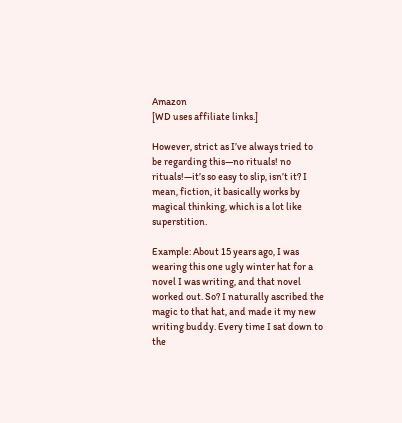Amazon
[WD uses affiliate links.]

However, strict as I’ve always tried to be regarding this—no rituals! no rituals!—it’s so easy to slip, isn’t it? I mean, fiction, it basically works by magical thinking, which is a lot like superstition.

Example: About 15 years ago, I was wearing this one ugly winter hat for a novel I was writing, and that novel worked out. So? I naturally ascribed the magic to that hat, and made it my new writing buddy. Every time I sat down to the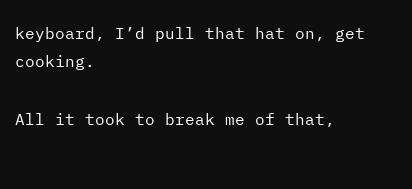keyboard, I’d pull that hat on, get cooking.

All it took to break me of that,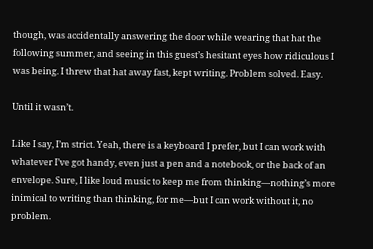though, was accidentally answering the door while wearing that hat the following summer, and seeing in this guest’s hesitant eyes how ridiculous I was being. I threw that hat away fast, kept writing. Problem solved. Easy.

Until it wasn’t.

Like I say, I’m strict. Yeah, there is a keyboard I prefer, but I can work with whatever I’ve got handy, even just a pen and a notebook, or the back of an envelope. Sure, I like loud music to keep me from thinking—nothing’s more inimical to writing than thinking, for me—but I can work without it, no problem.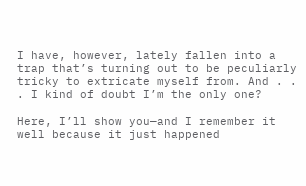I have, however, lately fallen into a trap that’s turning out to be peculiarly tricky to extricate myself from. And . . . I kind of doubt I’m the only one?

Here, I’ll show you—and I remember it well because it just happened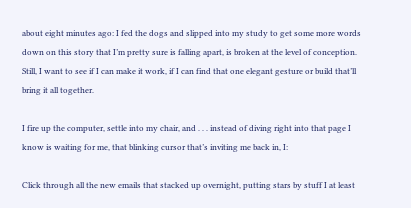about eight minutes ago: I fed the dogs and slipped into my study to get some more words down on this story that I’m pretty sure is falling apart, is broken at the level of conception. Still, I want to see if I can make it work, if I can find that one elegant gesture or build that’ll bring it all together.

I fire up the computer, settle into my chair, and . . . instead of diving right into that page I know is waiting for me, that blinking cursor that’s inviting me back in, I:

Click through all the new emails that stacked up overnight, putting stars by stuff I at least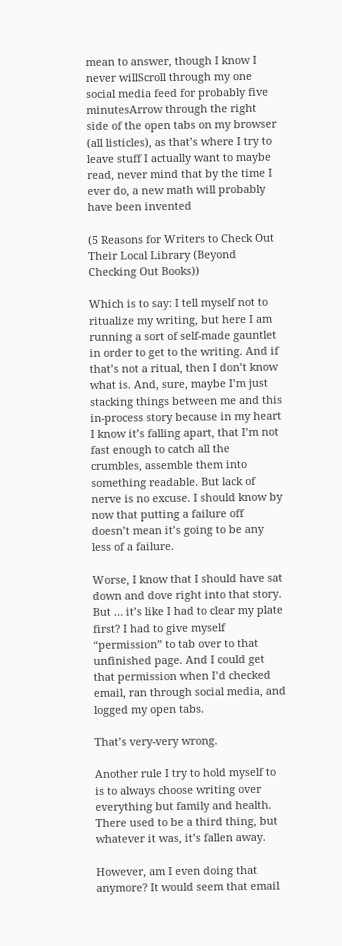mean to answer, though I know I never willScroll through my one social media feed for probably five minutesArrow through the right side of the open tabs on my browser (all listicles), as that’s where I try to leave stuff I actually want to maybe read, never mind that by the time I ever do, a new math will probably have been invented

(5 Reasons for Writers to Check Out Their Local Library (Beyond Checking Out Books))

Which is to say: I tell myself not to ritualize my writing, but here I am running a sort of self-made gauntlet in order to get to the writing. And if that’s not a ritual, then I don’t know what is. And, sure, maybe I’m just stacking things between me and this in-process story because in my heart I know it’s falling apart, that I’m not fast enough to catch all the crumbles, assemble them into something readable. But lack of nerve is no excuse. I should know by now that putting a failure off doesn’t mean it’s going to be any less of a failure.

Worse, I know that I should have sat down and dove right into that story. But … it’s like I had to clear my plate first? I had to give myself “permission” to tab over to that unfinished page. And I could get that permission when I’d checked email, ran through social media, and logged my open tabs.

That’s very-very wrong.

Another rule I try to hold myself to is to always choose writing over everything but family and health. There used to be a third thing, but whatever it was, it’s fallen away.

However, am I even doing that anymore? It would seem that email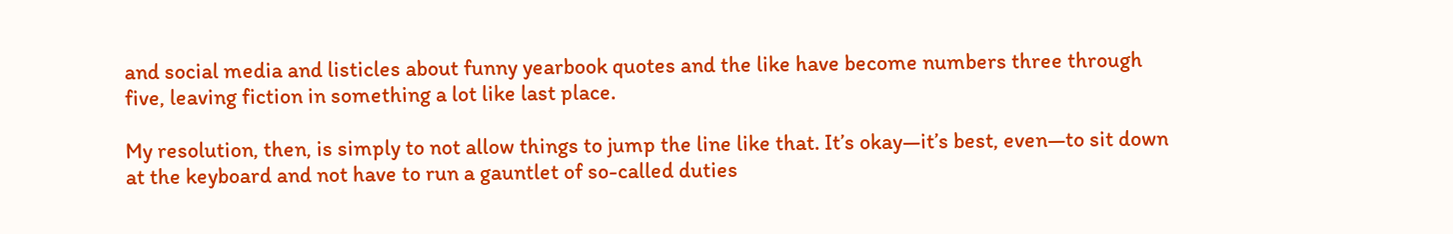and social media and listicles about funny yearbook quotes and the like have become numbers three through five, leaving fiction in something a lot like last place.

My resolution, then, is simply to not allow things to jump the line like that. It’s okay—it’s best, even—to sit down at the keyboard and not have to run a gauntlet of so-called duties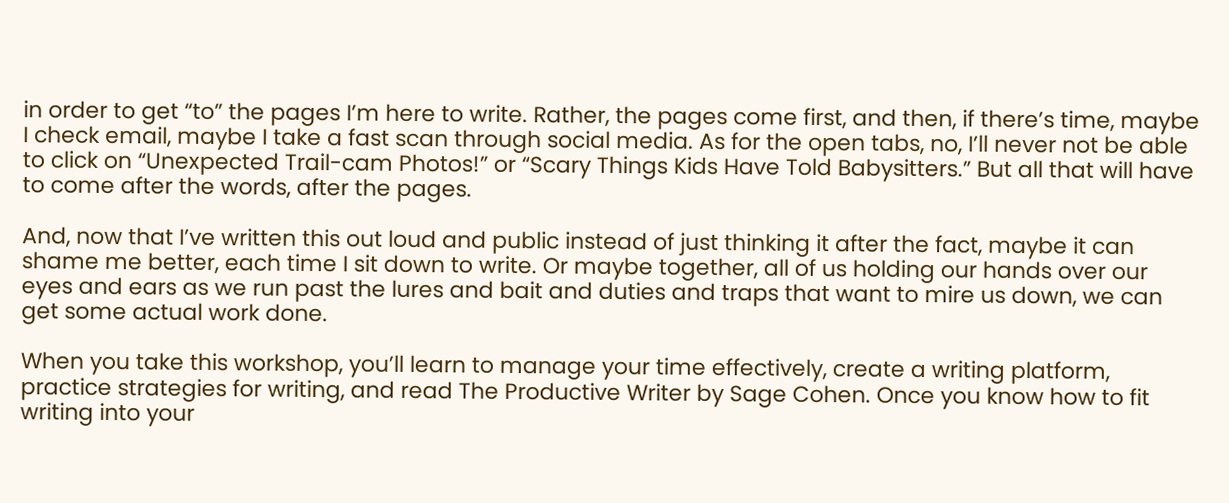in order to get “to” the pages I’m here to write. Rather, the pages come first, and then, if there’s time, maybe I check email, maybe I take a fast scan through social media. As for the open tabs, no, I’ll never not be able to click on “Unexpected Trail-cam Photos!” or “Scary Things Kids Have Told Babysitters.” But all that will have to come after the words, after the pages.

And, now that I’ve written this out loud and public instead of just thinking it after the fact, maybe it can shame me better, each time I sit down to write. Or maybe together, all of us holding our hands over our eyes and ears as we run past the lures and bait and duties and traps that want to mire us down, we can get some actual work done.

When you take this workshop, you’ll learn to manage your time effectively, create a writing platform, practice strategies for writing, and read The Productive Writer by Sage Cohen. Once you know how to fit writing into your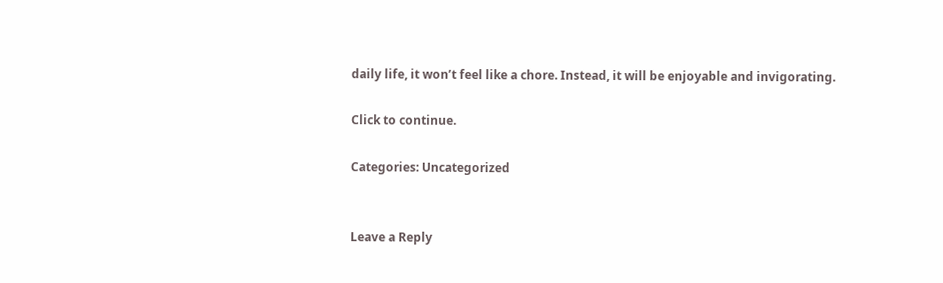daily life, it won’t feel like a chore. Instead, it will be enjoyable and invigorating.

Click to continue.

Categories: Uncategorized


Leave a Reply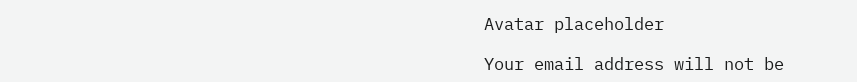Avatar placeholder

Your email address will not be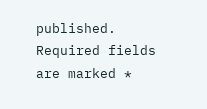published. Required fields are marked *